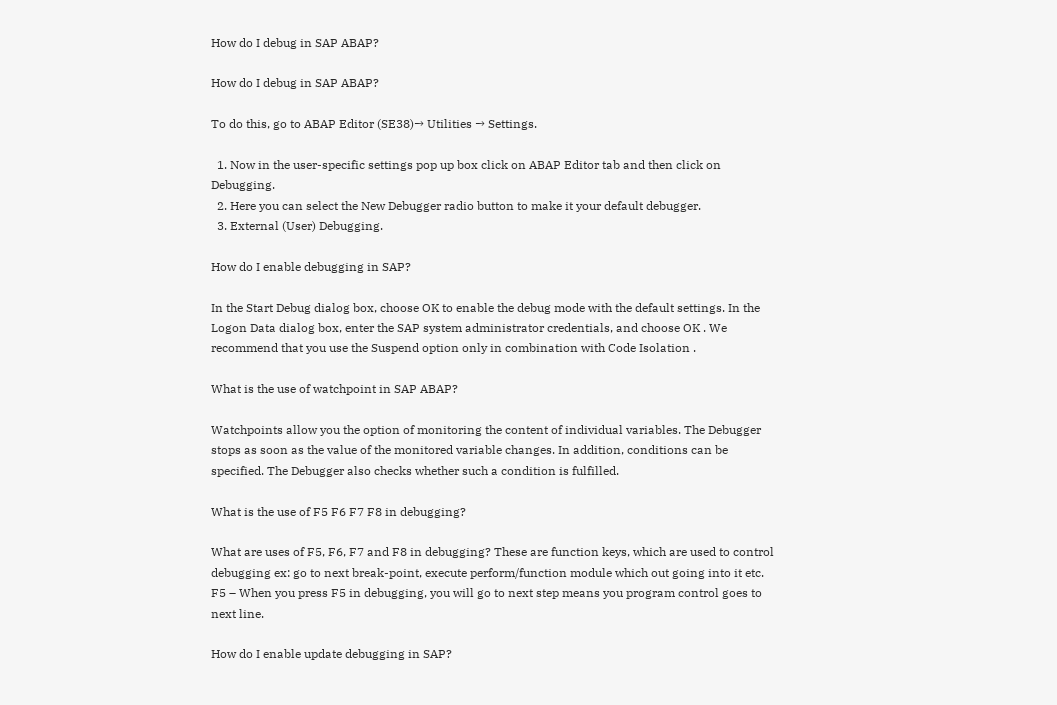How do I debug in SAP ABAP?

How do I debug in SAP ABAP?

To do this, go to ABAP Editor (SE38)→ Utilities → Settings.

  1. Now in the user-specific settings pop up box click on ABAP Editor tab and then click on Debugging.
  2. Here you can select the New Debugger radio button to make it your default debugger.
  3. External (User) Debugging.

How do I enable debugging in SAP?

In the Start Debug dialog box, choose OK to enable the debug mode with the default settings. In the Logon Data dialog box, enter the SAP system administrator credentials, and choose OK . We recommend that you use the Suspend option only in combination with Code Isolation .

What is the use of watchpoint in SAP ABAP?

Watchpoints allow you the option of monitoring the content of individual variables. The Debugger stops as soon as the value of the monitored variable changes. In addition, conditions can be specified. The Debugger also checks whether such a condition is fulfilled.

What is the use of F5 F6 F7 F8 in debugging?

What are uses of F5, F6, F7 and F8 in debugging? These are function keys, which are used to control debugging ex: go to next break-point, execute perform/function module which out going into it etc. F5 – When you press F5 in debugging, you will go to next step means you program control goes to next line.

How do I enable update debugging in SAP?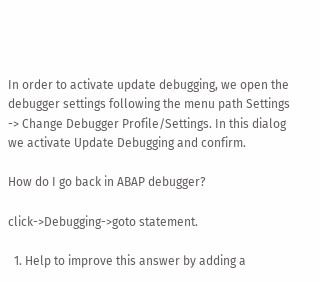In order to activate update debugging, we open the debugger settings following the menu path Settings -> Change Debugger Profile/Settings. In this dialog we activate Update Debugging and confirm.

How do I go back in ABAP debugger?

click->Debugging->goto statement.

  1. Help to improve this answer by adding a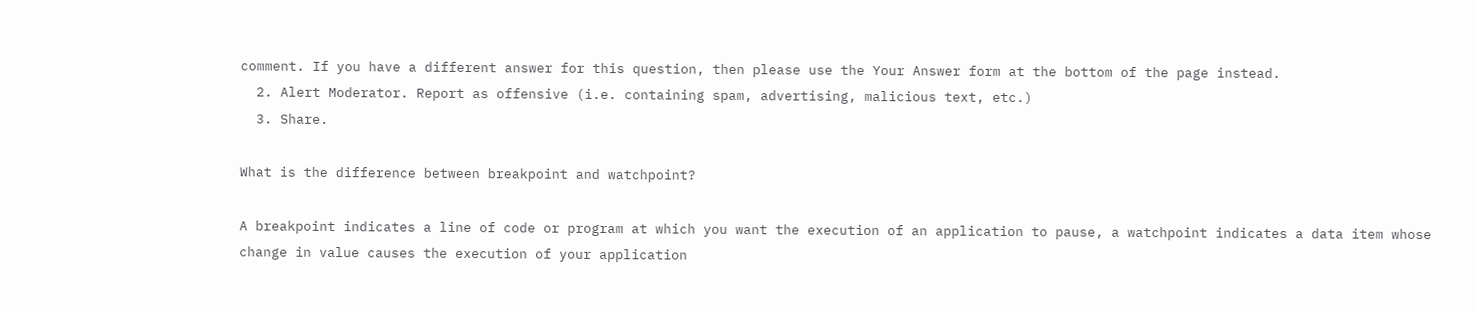comment. If you have a different answer for this question, then please use the Your Answer form at the bottom of the page instead.
  2. Alert Moderator. Report as offensive (i.e. containing spam, advertising, malicious text, etc.)
  3. Share.

What is the difference between breakpoint and watchpoint?

A breakpoint indicates a line of code or program at which you want the execution of an application to pause, a watchpoint indicates a data item whose change in value causes the execution of your application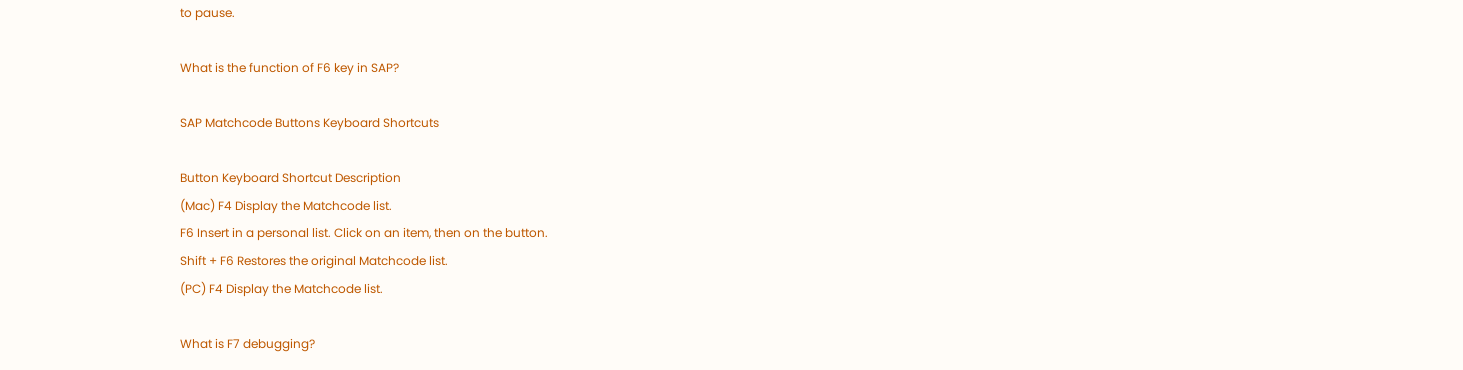to pause.

What is the function of F6 key in SAP?

SAP Matchcode Buttons Keyboard Shortcuts

Button Keyboard Shortcut Description
(Mac) F4 Display the Matchcode list.
F6 Insert in a personal list. Click on an item, then on the button.
Shift + F6 Restores the original Matchcode list.
(PC) F4 Display the Matchcode list.

What is F7 debugging?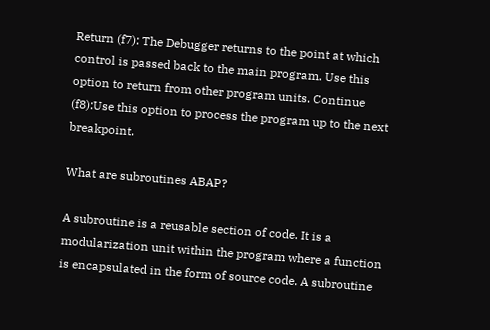Return (f7): The Debugger returns to the point at which control is passed back to the main program. Use this option to return from other program units. Continue (f8):Use this option to process the program up to the next breakpoint.

What are subroutines ABAP?

A subroutine is a reusable section of code. It is a modularization unit within the program where a function is encapsulated in the form of source code. A subroutine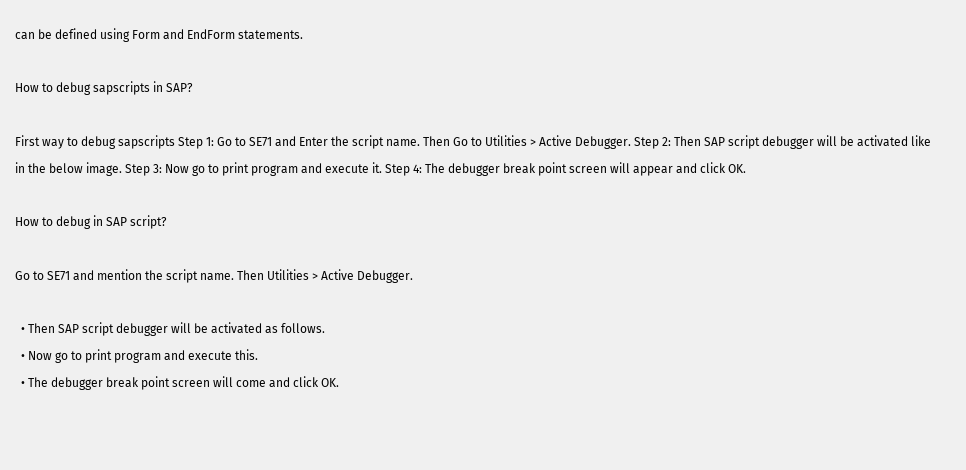can be defined using Form and EndForm statements.

How to debug sapscripts in SAP?

First way to debug sapscripts Step 1: Go to SE71 and Enter the script name. Then Go to Utilities > Active Debugger. Step 2: Then SAP script debugger will be activated like in the below image. Step 3: Now go to print program and execute it. Step 4: The debugger break point screen will appear and click OK.

How to debug in SAP script?

Go to SE71 and mention the script name. Then Utilities > Active Debugger.

  • Then SAP script debugger will be activated as follows.
  • Now go to print program and execute this.
  • The debugger break point screen will come and click OK.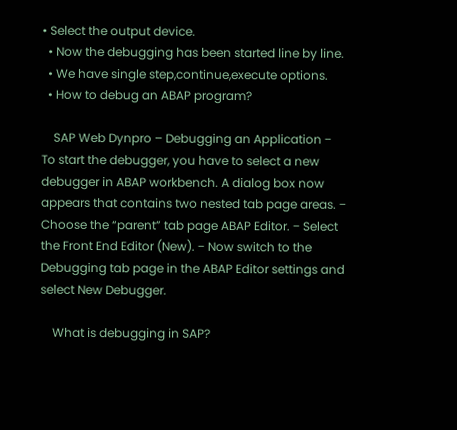• Select the output device.
  • Now the debugging has been started line by line.
  • We have single step,continue,execute options.
  • How to debug an ABAP program?

    SAP Web Dynpro – Debugging an Application − To start the debugger, you have to select a new debugger in ABAP workbench. A dialog box now appears that contains two nested tab page areas. − Choose the “parent” tab page ABAP Editor. − Select the Front End Editor (New). − Now switch to the Debugging tab page in the ABAP Editor settings and select New Debugger.

    What is debugging in SAP?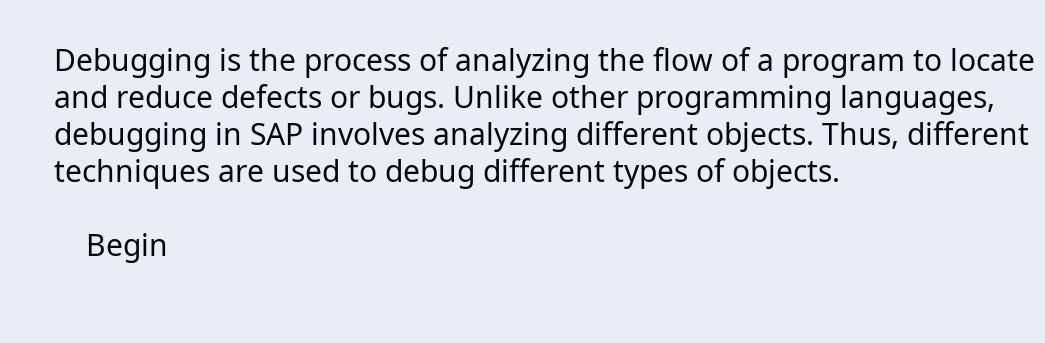Debugging is the process of analyzing the flow of a program to locate and reduce defects or bugs. Unlike other programming languages, debugging in SAP involves analyzing different objects. Thus, different techniques are used to debug different types of objects.

    Begin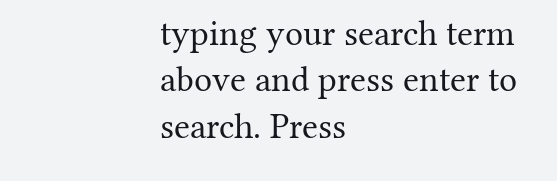typing your search term above and press enter to search. Press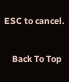ESC to cancel.

    Back To Top